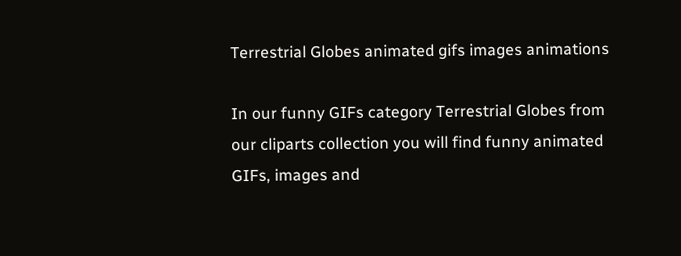Terrestrial Globes animated gifs images animations

In our funny GIFs category Terrestrial Globes from our cliparts collection you will find funny animated GIFs, images and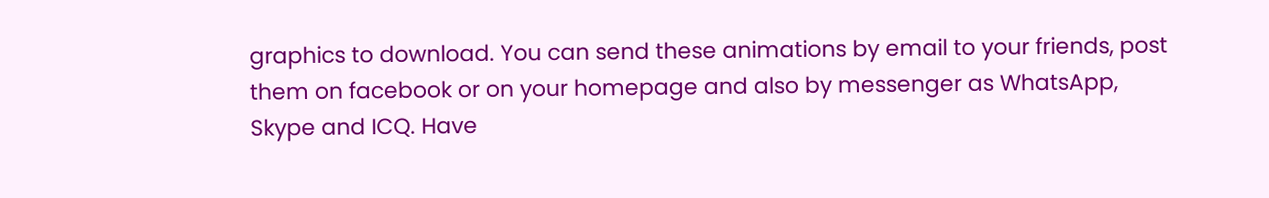graphics to download. You can send these animations by email to your friends, post them on facebook or on your homepage and also by messenger as WhatsApp, Skype and ICQ. Have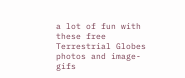a lot of fun with these free Terrestrial Globes photos and image-gifs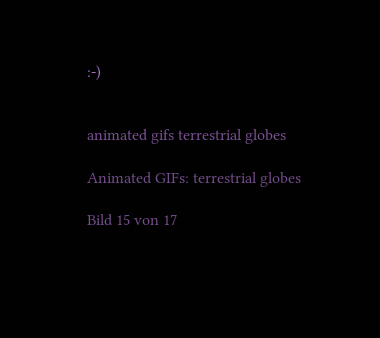:-)


animated gifs terrestrial globes

Animated GIFs: terrestrial globes

Bild 15 von 17